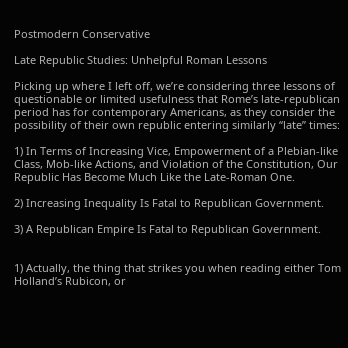Postmodern Conservative

Late Republic Studies: Unhelpful Roman Lessons

Picking up where I left off, we’re considering three lessons of questionable or limited usefulness that Rome’s late-republican period has for contemporary Americans, as they consider the possibility of their own republic entering similarly “late” times:

1) In Terms of Increasing Vice, Empowerment of a Plebian-like Class, Mob-like Actions, and Violation of the Constitution, Our Republic Has Become Much Like the Late-Roman One.

2) Increasing Inequality Is Fatal to Republican Government.

3) A Republican Empire Is Fatal to Republican Government.


1) Actually, the thing that strikes you when reading either Tom Holland’s Rubicon, or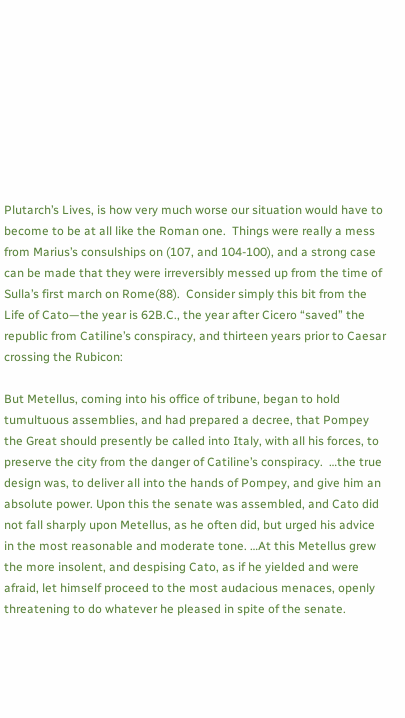Plutarch’s Lives, is how very much worse our situation would have to become to be at all like the Roman one.  Things were really a mess from Marius’s consulships on (107, and 104-100), and a strong case can be made that they were irreversibly messed up from the time of Sulla’s first march on Rome(88).  Consider simply this bit from the Life of Cato—the year is 62B.C., the year after Cicero “saved” the republic from Catiline’s conspiracy, and thirteen years prior to Caesar crossing the Rubicon:

But Metellus, coming into his office of tribune, began to hold tumultuous assemblies, and had prepared a decree, that Pompey the Great should presently be called into Italy, with all his forces, to preserve the city from the danger of Catiline’s conspiracy.  …the true design was, to deliver all into the hands of Pompey, and give him an absolute power. Upon this the senate was assembled, and Cato did not fall sharply upon Metellus, as he often did, but urged his advice in the most reasonable and moderate tone. …At this Metellus grew the more insolent, and despising Cato, as if he yielded and were afraid, let himself proceed to the most audacious menaces, openly threatening to do whatever he pleased in spite of the senate.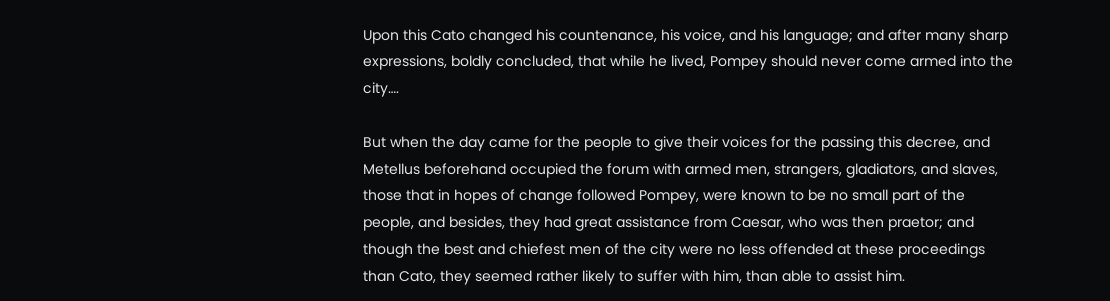Upon this Cato changed his countenance, his voice, and his language; and after many sharp expressions, boldly concluded, that while he lived, Pompey should never come armed into the city….

But when the day came for the people to give their voices for the passing this decree, and Metellus beforehand occupied the forum with armed men, strangers, gladiators, and slaves, those that in hopes of change followed Pompey, were known to be no small part of the people, and besides, they had great assistance from Caesar, who was then praetor; and though the best and chiefest men of the city were no less offended at these proceedings than Cato, they seemed rather likely to suffer with him, than able to assist him.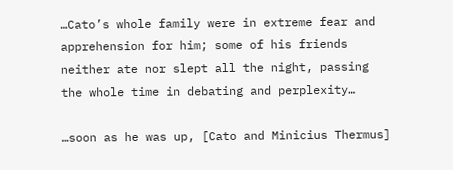…Cato’s whole family were in extreme fear and apprehension for him; some of his friends neither ate nor slept all the night, passing the whole time in debating and perplexity…

…soon as he was up, [Cato and Minicius Thermus]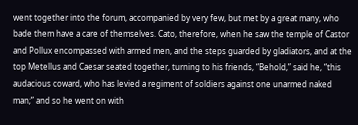went together into the forum, accompanied by very few, but met by a great many, who bade them have a care of themselves. Cato, therefore, when he saw the temple of Castor and Pollux encompassed with armed men, and the steps guarded by gladiators, and at the top Metellus and Caesar seated together, turning to his friends, “Behold,” said he, “this audacious coward, who has levied a regiment of soldiers against one unarmed naked man;” and so he went on with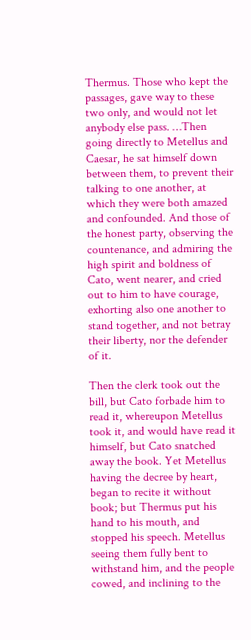Thermus. Those who kept the passages, gave way to these two only, and would not let anybody else pass. …Then going directly to Metellus and Caesar, he sat himself down between them, to prevent their talking to one another, at which they were both amazed and confounded. And those of the honest party, observing the countenance, and admiring the high spirit and boldness of Cato, went nearer, and cried out to him to have courage, exhorting also one another to stand together, and not betray their liberty, nor the defender of it.

Then the clerk took out the bill, but Cato forbade him to read it, whereupon Metellus took it, and would have read it himself, but Cato snatched away the book. Yet Metellus having the decree by heart, began to recite it without book; but Thermus put his hand to his mouth, and stopped his speech. Metellus seeing them fully bent to withstand him, and the people cowed, and inclining to the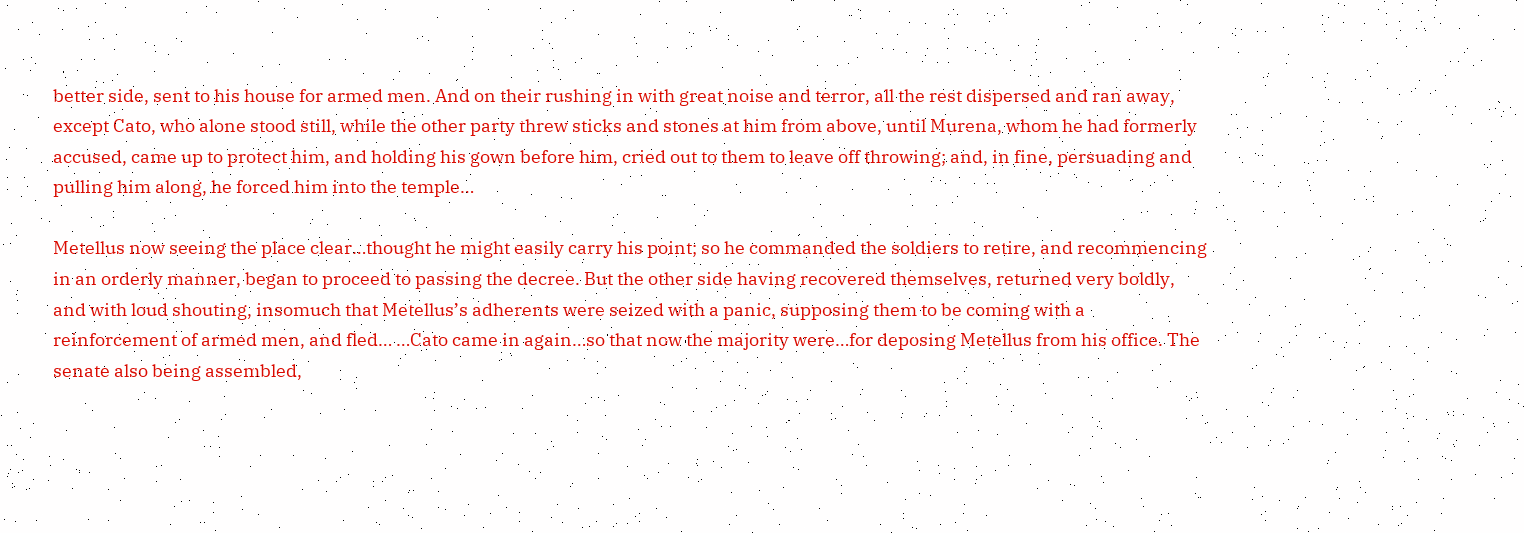better side, sent to his house for armed men. And on their rushing in with great noise and terror, all the rest dispersed and ran away, except Cato, who alone stood still, while the other party threw sticks and stones at him from above, until Murena, whom he had formerly accused, came up to protect him, and holding his gown before him, cried out to them to leave off throwing; and, in fine, persuading and pulling him along, he forced him into the temple…

Metellus now seeing the place clear…thought he might easily carry his point; so he commanded the soldiers to retire, and recommencing in an orderly manner, began to proceed to passing the decree. But the other side having recovered themselves, returned very boldly, and with loud shouting, insomuch that Metellus’s adherents were seized with a panic, supposing them to be coming with a reinforcement of armed men, and fled… …Cato came in again…so that now the majority were…for deposing Metellus from his office. The senate also being assembled,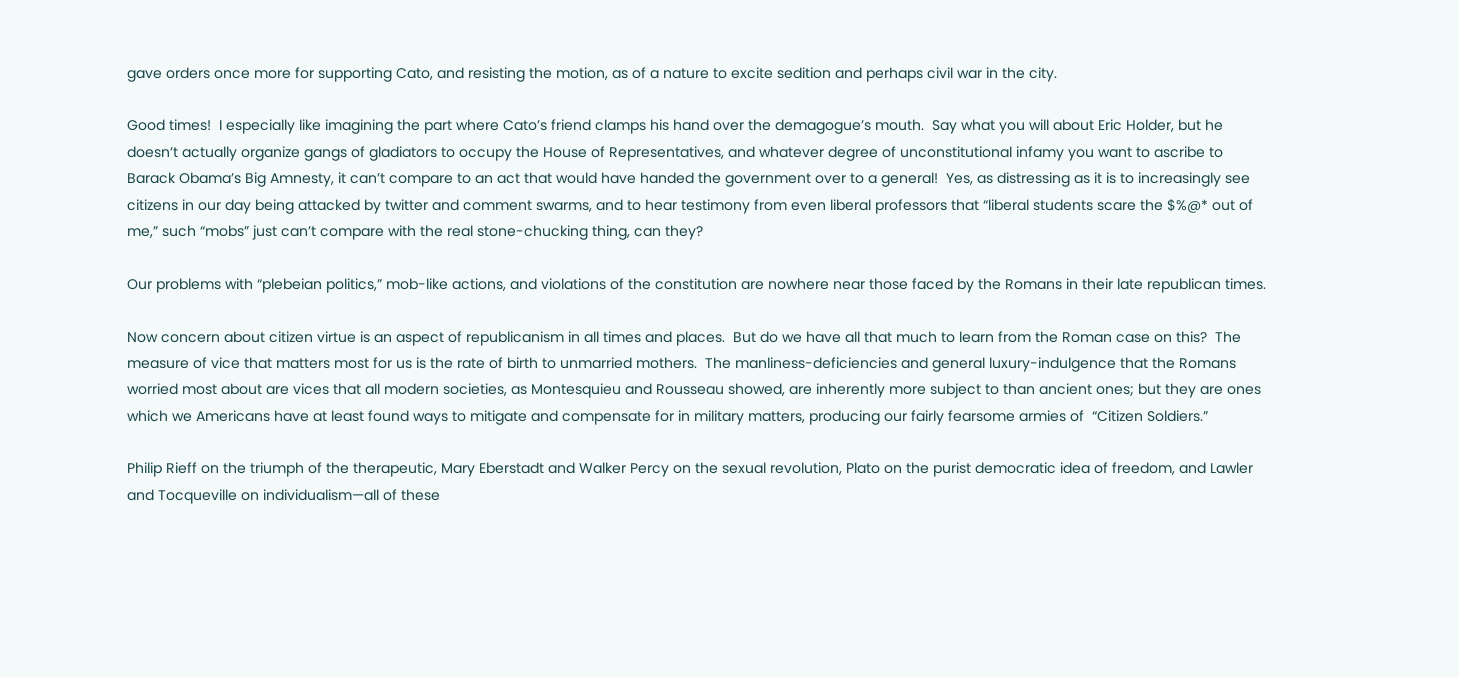gave orders once more for supporting Cato, and resisting the motion, as of a nature to excite sedition and perhaps civil war in the city.

Good times!  I especially like imagining the part where Cato’s friend clamps his hand over the demagogue’s mouth.  Say what you will about Eric Holder, but he doesn’t actually organize gangs of gladiators to occupy the House of Representatives, and whatever degree of unconstitutional infamy you want to ascribe to Barack Obama’s Big Amnesty, it can’t compare to an act that would have handed the government over to a general!  Yes, as distressing as it is to increasingly see citizens in our day being attacked by twitter and comment swarms, and to hear testimony from even liberal professors that “liberal students scare the $%@* out of me,” such “mobs” just can’t compare with the real stone-chucking thing, can they?

Our problems with “plebeian politics,” mob-like actions, and violations of the constitution are nowhere near those faced by the Romans in their late republican times.

Now concern about citizen virtue is an aspect of republicanism in all times and places.  But do we have all that much to learn from the Roman case on this?  The measure of vice that matters most for us is the rate of birth to unmarried mothers.  The manliness-deficiencies and general luxury-indulgence that the Romans worried most about are vices that all modern societies, as Montesquieu and Rousseau showed, are inherently more subject to than ancient ones; but they are ones which we Americans have at least found ways to mitigate and compensate for in military matters, producing our fairly fearsome armies of  “Citizen Soldiers.”

Philip Rieff on the triumph of the therapeutic, Mary Eberstadt and Walker Percy on the sexual revolution, Plato on the purist democratic idea of freedom, and Lawler and Tocqueville on individualism—all of these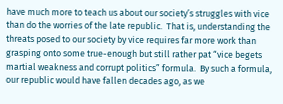have much more to teach us about our society’s struggles with vice than do the worries of the late republic.  That is, understanding the threats posed to our society by vice requires far more work than grasping onto some true-enough but still rather pat “vice begets martial weakness and corrupt politics” formula.  By such a formula, our republic would have fallen decades ago, as we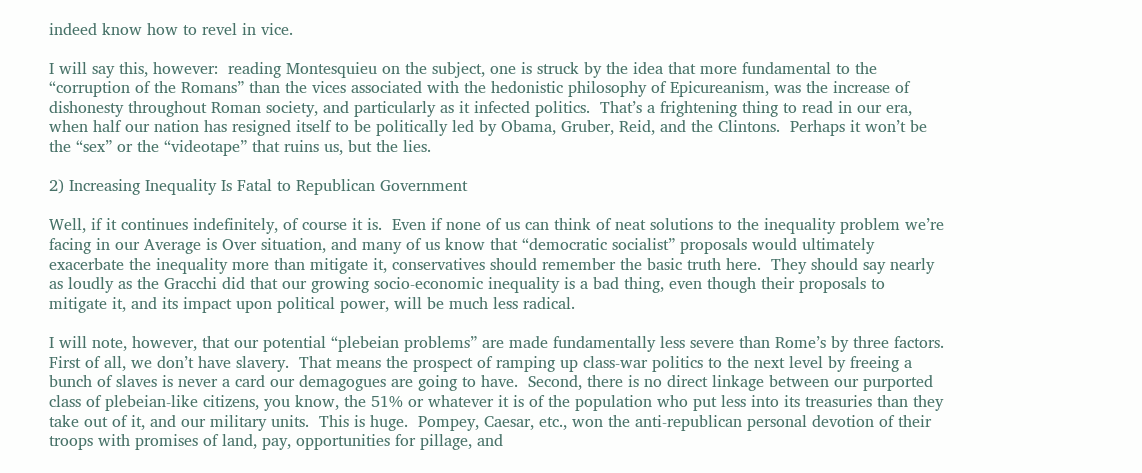indeed know how to revel in vice.

I will say this, however:  reading Montesquieu on the subject, one is struck by the idea that more fundamental to the “corruption of the Romans” than the vices associated with the hedonistic philosophy of Epicureanism, was the increase of dishonesty throughout Roman society, and particularly as it infected politics.  That’s a frightening thing to read in our era, when half our nation has resigned itself to be politically led by Obama, Gruber, Reid, and the Clintons.  Perhaps it won’t be the “sex” or the “videotape” that ruins us, but the lies.

2) Increasing Inequality Is Fatal to Republican Government

Well, if it continues indefinitely, of course it is.  Even if none of us can think of neat solutions to the inequality problem we’re facing in our Average is Over situation, and many of us know that “democratic socialist” proposals would ultimately exacerbate the inequality more than mitigate it, conservatives should remember the basic truth here.  They should say nearly as loudly as the Gracchi did that our growing socio-economic inequality is a bad thing, even though their proposals to mitigate it, and its impact upon political power, will be much less radical.

I will note, however, that our potential “plebeian problems” are made fundamentally less severe than Rome’s by three factors.  First of all, we don’t have slavery.  That means the prospect of ramping up class-war politics to the next level by freeing a bunch of slaves is never a card our demagogues are going to have.  Second, there is no direct linkage between our purported class of plebeian-like citizens, you know, the 51% or whatever it is of the population who put less into its treasuries than they take out of it, and our military units.  This is huge.  Pompey, Caesar, etc., won the anti-republican personal devotion of their troops with promises of land, pay, opportunities for pillage, and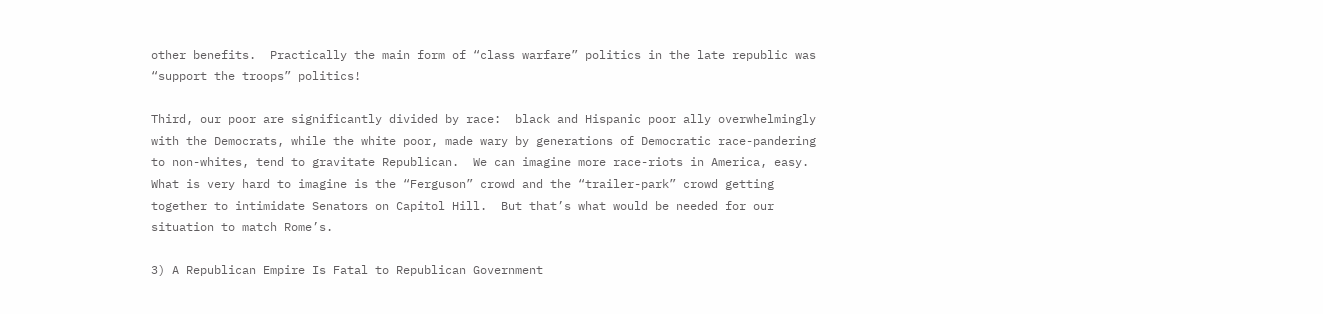other benefits.  Practically the main form of “class warfare” politics in the late republic was “support the troops” politics!

Third, our poor are significantly divided by race:  black and Hispanic poor ally overwhelmingly with the Democrats, while the white poor, made wary by generations of Democratic race-pandering to non-whites, tend to gravitate Republican.  We can imagine more race-riots in America, easy.  What is very hard to imagine is the “Ferguson” crowd and the “trailer-park” crowd getting together to intimidate Senators on Capitol Hill.  But that’s what would be needed for our situation to match Rome’s.

3) A Republican Empire Is Fatal to Republican Government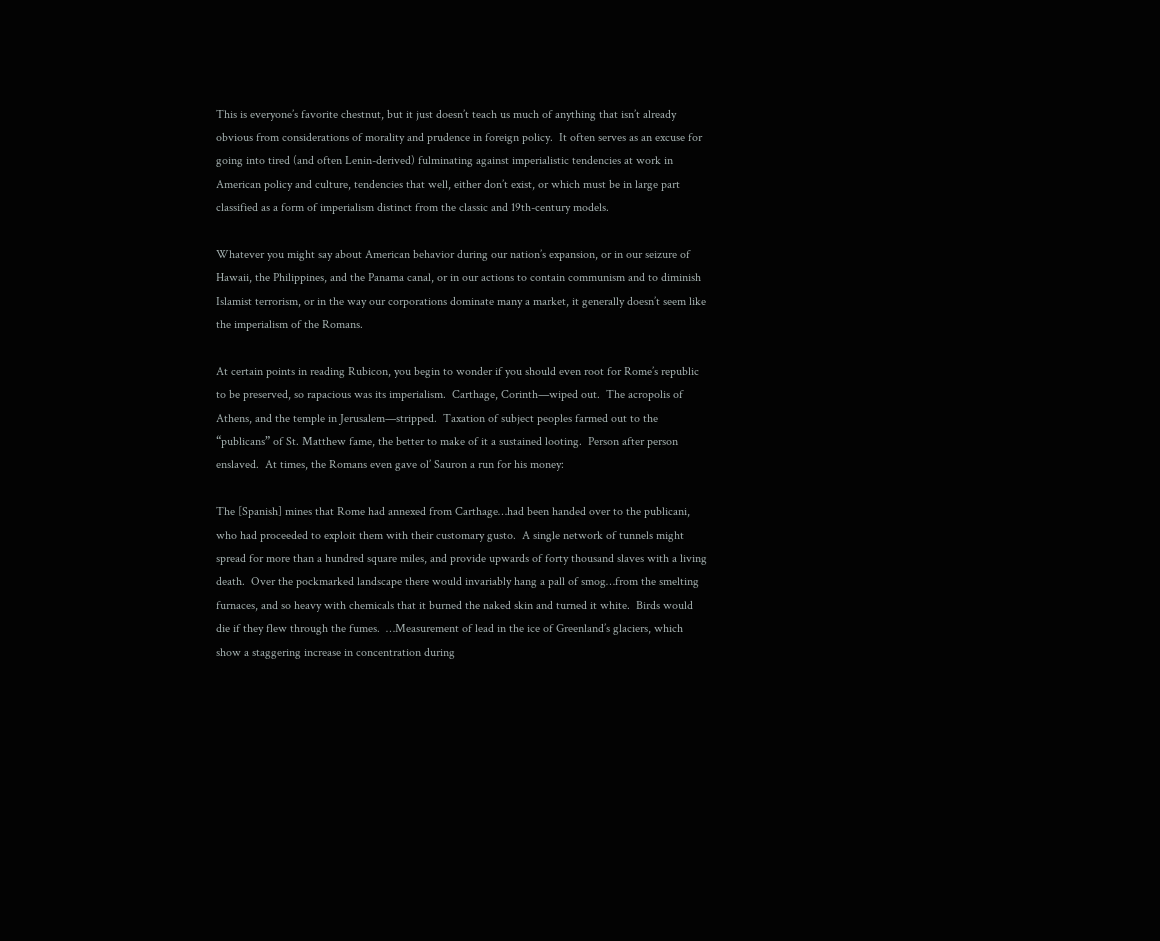This is everyone’s favorite chestnut, but it just doesn’t teach us much of anything that isn’t already obvious from considerations of morality and prudence in foreign policy.  It often serves as an excuse for going into tired (and often Lenin-derived) fulminating against imperialistic tendencies at work in American policy and culture, tendencies that well, either don’t exist, or which must be in large part classified as a form of imperialism distinct from the classic and 19th-century models.

Whatever you might say about American behavior during our nation’s expansion, or in our seizure of Hawaii, the Philippines, and the Panama canal, or in our actions to contain communism and to diminish Islamist terrorism, or in the way our corporations dominate many a market, it generally doesn’t seem like the imperialism of the Romans.

At certain points in reading Rubicon, you begin to wonder if you should even root for Rome’s republic to be preserved, so rapacious was its imperialism.  Carthage, Corinth—wiped out.  The acropolis of Athens, and the temple in Jerusalem—stripped.  Taxation of subject peoples farmed out to the “publicans” of St. Matthew fame, the better to make of it a sustained looting.  Person after person enslaved.  At times, the Romans even gave ol’ Sauron a run for his money:

The [Spanish] mines that Rome had annexed from Carthage…had been handed over to the publicani, who had proceeded to exploit them with their customary gusto.  A single network of tunnels might spread for more than a hundred square miles, and provide upwards of forty thousand slaves with a living death.  Over the pockmarked landscape there would invariably hang a pall of smog…from the smelting furnaces, and so heavy with chemicals that it burned the naked skin and turned it white.  Birds would die if they flew through the fumes.  …Measurement of lead in the ice of Greenland’s glaciers, which show a staggering increase in concentration during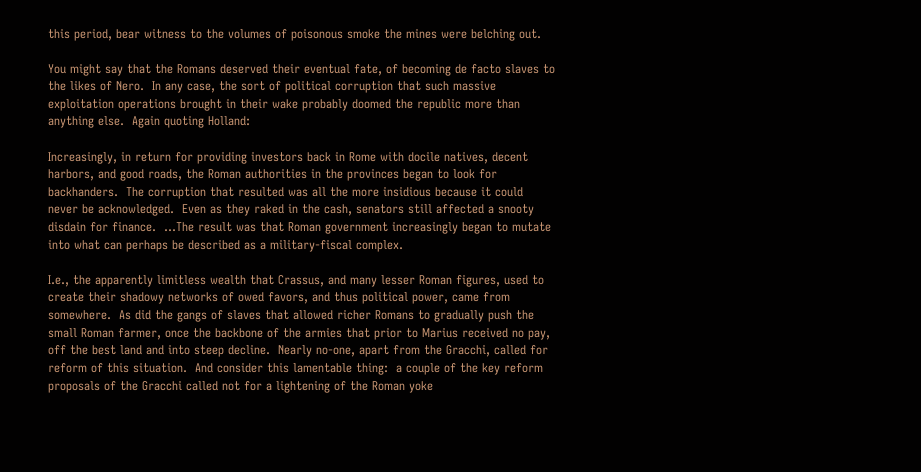this period, bear witness to the volumes of poisonous smoke the mines were belching out.

You might say that the Romans deserved their eventual fate, of becoming de facto slaves to the likes of Nero.  In any case, the sort of political corruption that such massive exploitation operations brought in their wake probably doomed the republic more than anything else.  Again quoting Holland:

Increasingly, in return for providing investors back in Rome with docile natives, decent harbors, and good roads, the Roman authorities in the provinces began to look for backhanders.  The corruption that resulted was all the more insidious because it could never be acknowledged.  Even as they raked in the cash, senators still affected a snooty disdain for finance.  …The result was that Roman government increasingly began to mutate into what can perhaps be described as a military-fiscal complex.

I.e., the apparently limitless wealth that Crassus, and many lesser Roman figures, used to create their shadowy networks of owed favors, and thus political power, came from somewhere.  As did the gangs of slaves that allowed richer Romans to gradually push the small Roman farmer, once the backbone of the armies that prior to Marius received no pay, off the best land and into steep decline.  Nearly no-one, apart from the Gracchi, called for reform of this situation.  And consider this lamentable thing:  a couple of the key reform proposals of the Gracchi called not for a lightening of the Roman yoke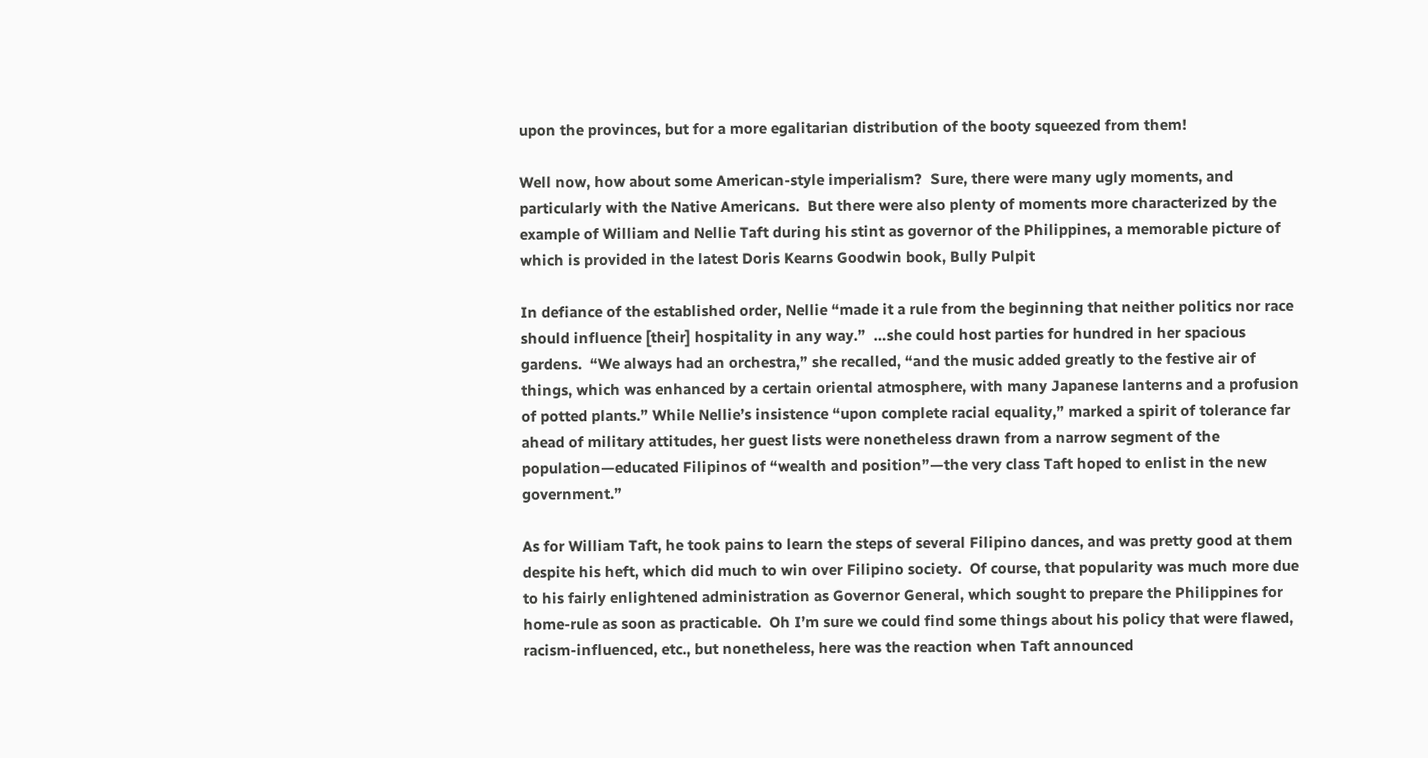upon the provinces, but for a more egalitarian distribution of the booty squeezed from them!

Well now, how about some American-style imperialism?  Sure, there were many ugly moments, and particularly with the Native Americans.  But there were also plenty of moments more characterized by the example of William and Nellie Taft during his stint as governor of the Philippines, a memorable picture of which is provided in the latest Doris Kearns Goodwin book, Bully Pulpit

In defiance of the established order, Nellie “made it a rule from the beginning that neither politics nor race should influence [their] hospitality in any way.”  …she could host parties for hundred in her spacious gardens.  “We always had an orchestra,” she recalled, “and the music added greatly to the festive air of things, which was enhanced by a certain oriental atmosphere, with many Japanese lanterns and a profusion of potted plants.” While Nellie’s insistence “upon complete racial equality,” marked a spirit of tolerance far ahead of military attitudes, her guest lists were nonetheless drawn from a narrow segment of the population—educated Filipinos of “wealth and position”—the very class Taft hoped to enlist in the new government.”

As for William Taft, he took pains to learn the steps of several Filipino dances, and was pretty good at them despite his heft, which did much to win over Filipino society.  Of course, that popularity was much more due to his fairly enlightened administration as Governor General, which sought to prepare the Philippines for home-rule as soon as practicable.  Oh I’m sure we could find some things about his policy that were flawed, racism-influenced, etc., but nonetheless, here was the reaction when Taft announced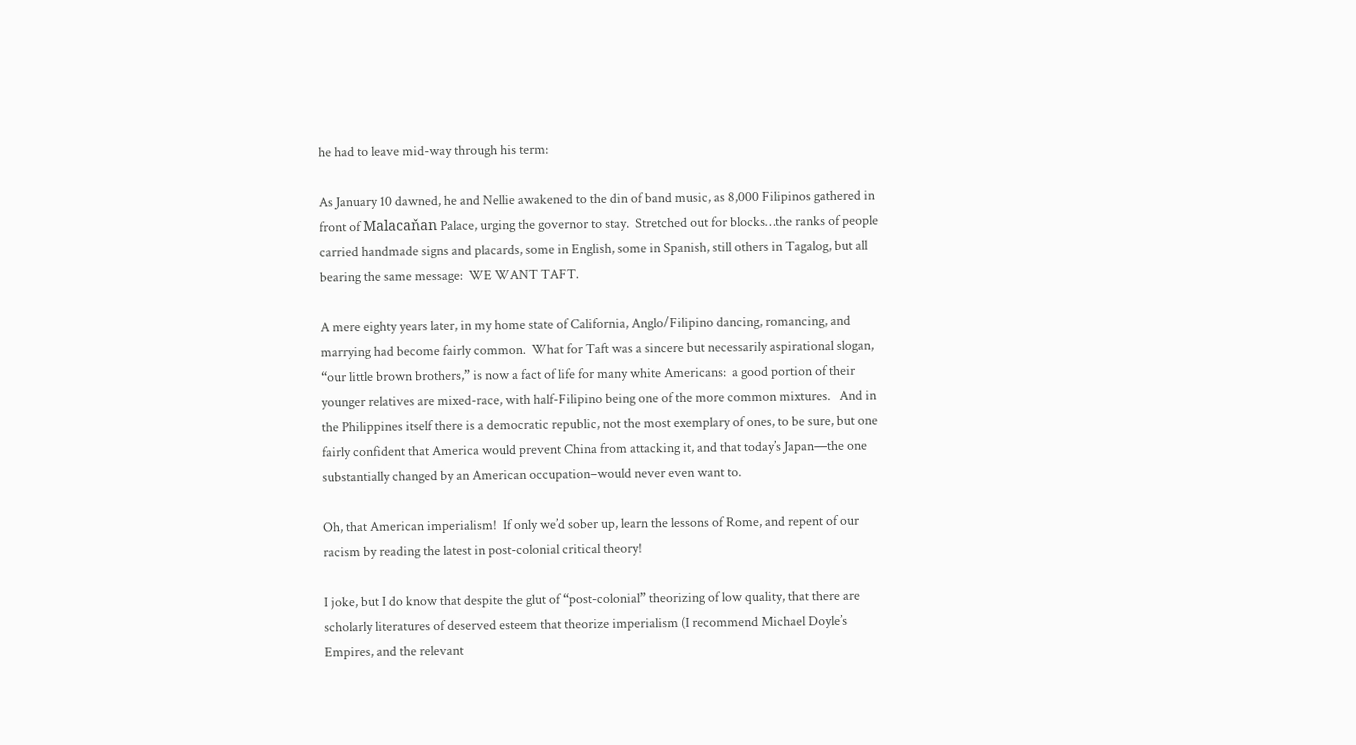he had to leave mid-way through his term:

As January 10 dawned, he and Nellie awakened to the din of band music, as 8,000 Filipinos gathered in front of Malacaňan Palace, urging the governor to stay.  Stretched out for blocks…the ranks of people carried handmade signs and placards, some in English, some in Spanish, still others in Tagalog, but all bearing the same message:  WE WANT TAFT.

A mere eighty years later, in my home state of California, Anglo/Filipino dancing, romancing, and marrying had become fairly common.  What for Taft was a sincere but necessarily aspirational slogan, “our little brown brothers,” is now a fact of life for many white Americans:  a good portion of their younger relatives are mixed-race, with half-Filipino being one of the more common mixtures.   And in the Philippines itself there is a democratic republic, not the most exemplary of ones, to be sure, but one fairly confident that America would prevent China from attacking it, and that today’s Japan—the one substantially changed by an American occupation–would never even want to.

Oh, that American imperialism!  If only we’d sober up, learn the lessons of Rome, and repent of our racism by reading the latest in post-colonial critical theory!

I joke, but I do know that despite the glut of “post-colonial” theorizing of low quality, that there are scholarly literatures of deserved esteem that theorize imperialism (I recommend Michael Doyle’s Empires, and the relevant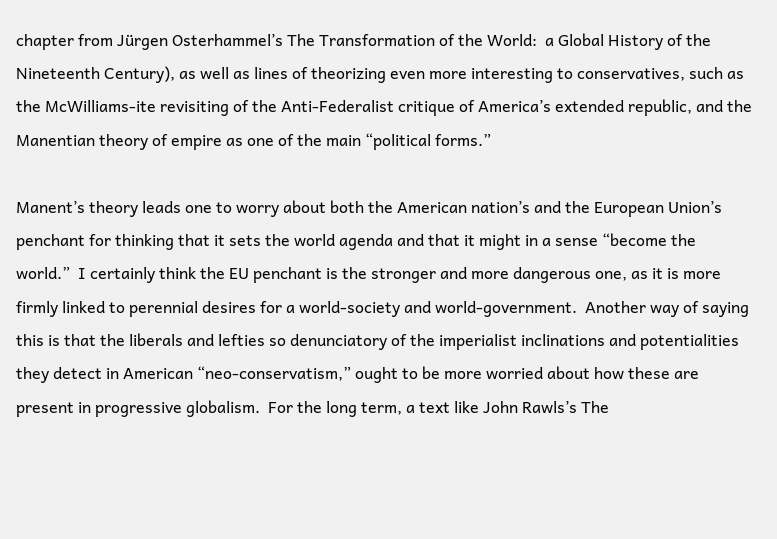chapter from Jürgen Osterhammel’s The Transformation of the World:  a Global History of the Nineteenth Century), as well as lines of theorizing even more interesting to conservatives, such as the McWilliams-ite revisiting of the Anti-Federalist critique of America’s extended republic, and the Manentian theory of empire as one of the main “political forms.”

Manent’s theory leads one to worry about both the American nation’s and the European Union’s penchant for thinking that it sets the world agenda and that it might in a sense “become the world.”  I certainly think the EU penchant is the stronger and more dangerous one, as it is more firmly linked to perennial desires for a world-society and world-government.  Another way of saying this is that the liberals and lefties so denunciatory of the imperialist inclinations and potentialities they detect in American “neo-conservatism,” ought to be more worried about how these are present in progressive globalism.  For the long term, a text like John Rawls’s The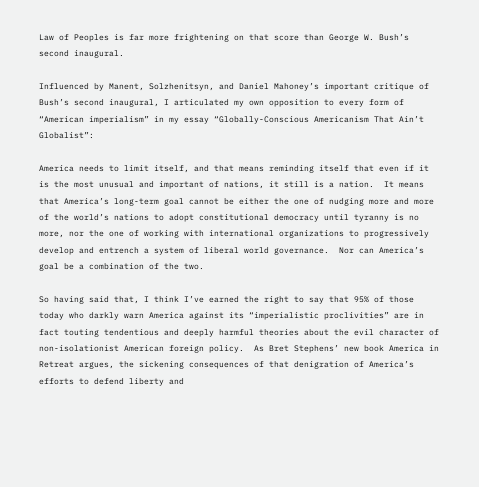Law of Peoples is far more frightening on that score than George W. Bush’s second inaugural.

Influenced by Manent, Solzhenitsyn, and Daniel Mahoney’s important critique of Bush’s second inaugural, I articulated my own opposition to every form of “American imperialism” in my essay “Globally-Conscious Americanism That Ain’t Globalist”:

America needs to limit itself, and that means reminding itself that even if it is the most unusual and important of nations, it still is a nation.  It means that America’s long-term goal cannot be either the one of nudging more and more of the world’s nations to adopt constitutional democracy until tyranny is no more, nor the one of working with international organizations to progressively develop and entrench a system of liberal world governance.  Nor can America’s goal be a combination of the two.

So having said that, I think I’ve earned the right to say that 95% of those today who darkly warn America against its “imperialistic proclivities” are in fact touting tendentious and deeply harmful theories about the evil character of non-isolationist American foreign policy.  As Bret Stephens’ new book America in Retreat argues, the sickening consequences of that denigration of America’s efforts to defend liberty and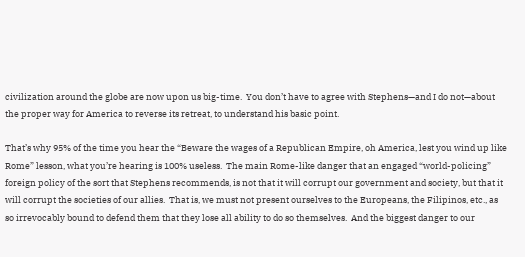civilization around the globe are now upon us big-time.  You don’t have to agree with Stephens—and I do not—about the proper way for America to reverse its retreat, to understand his basic point.

That’s why 95% of the time you hear the “Beware the wages of a Republican Empire, oh America, lest you wind up like Rome” lesson, what you’re hearing is 100% useless.  The main Rome-like danger that an engaged “world-policing” foreign policy of the sort that Stephens recommends, is not that it will corrupt our government and society, but that it will corrupt the societies of our allies.  That is, we must not present ourselves to the Europeans, the Filipinos, etc., as so irrevocably bound to defend them that they lose all ability to do so themselves.  And the biggest danger to our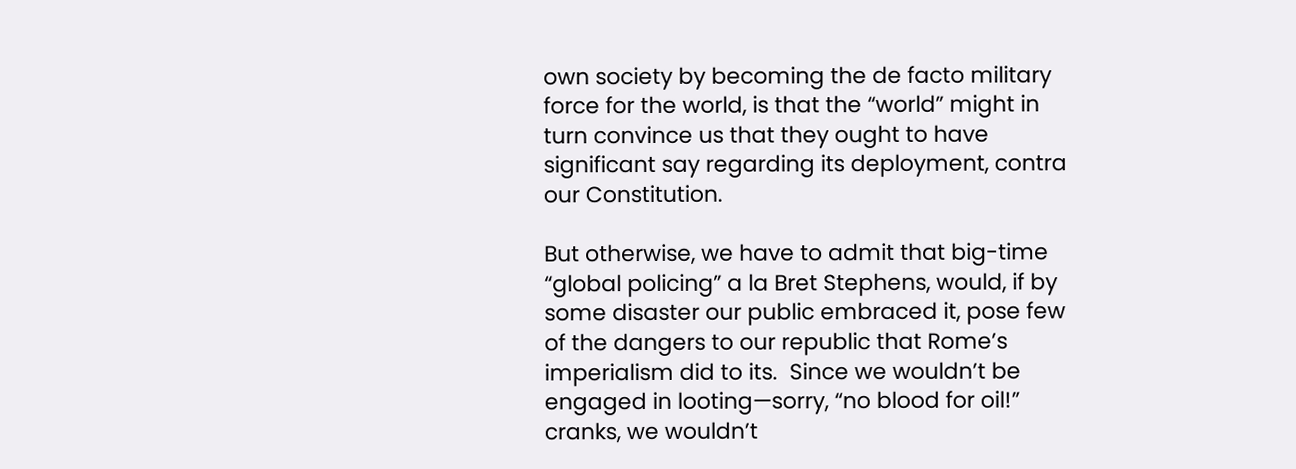own society by becoming the de facto military force for the world, is that the “world” might in turn convince us that they ought to have significant say regarding its deployment, contra our Constitution.

But otherwise, we have to admit that big-time “global policing” a la Bret Stephens, would, if by some disaster our public embraced it, pose few of the dangers to our republic that Rome’s imperialism did to its.  Since we wouldn’t be engaged in looting—sorry, “no blood for oil!” cranks, we wouldn’t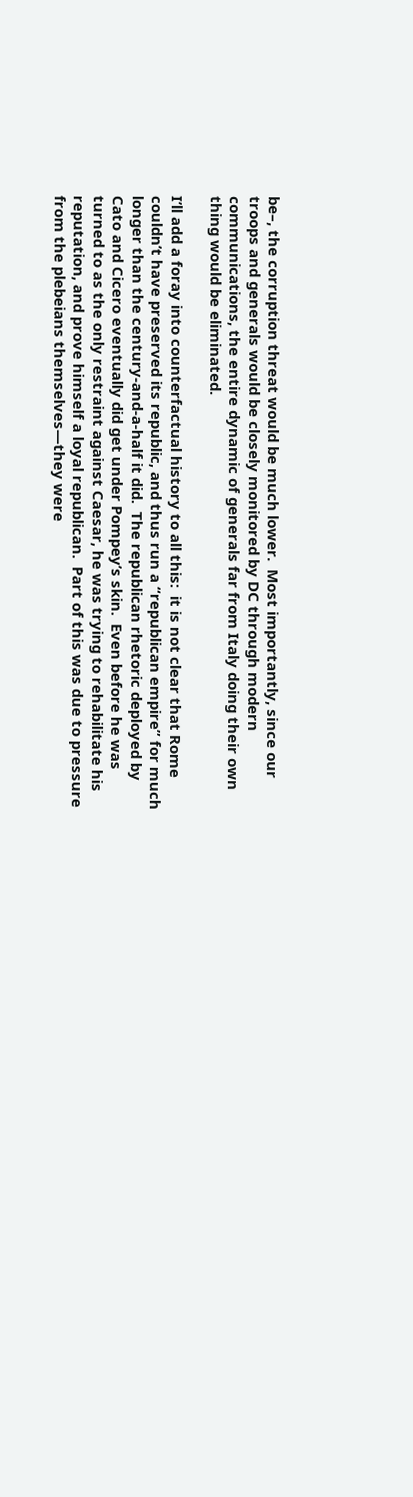be–, the corruption threat would be much lower.  Most importantly, since our troops and generals would be closely monitored by DC through modern communications, the entire dynamic of generals far from Italy doing their own thing would be eliminated.

I’ll add a foray into counterfactual history to all this:  it is not clear that Rome couldn’t have preserved its republic, and thus run a “republican empire” for much longer than the century-and-a-half it did.  The republican rhetoric deployed by Cato and Cicero eventually did get under Pompey’s skin.  Even before he was turned to as the only restraint against Caesar, he was trying to rehabilitate his reputation, and prove himself a loyal republican.  Part of this was due to pressure from the plebeians themselves—they were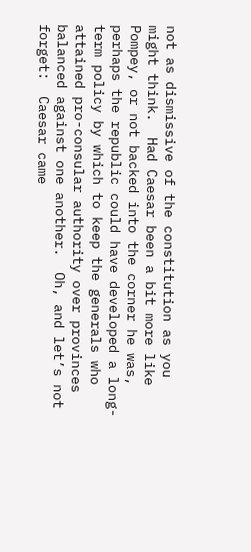not as dismissive of the constitution as you might think.  Had Caesar been a bit more like Pompey, or not backed into the corner he was, perhaps the republic could have developed a long-term policy by which to keep the generals who attained pro-consular authority over provinces balanced against one another.  Oh, and let’s not forget:  Caesar came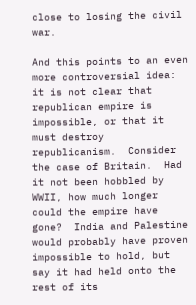close to losing the civil war.

And this points to an even more controversial idea:  it is not clear that republican empire is impossible, or that it must destroy republicanism.  Consider the case of Britain.  Had it not been hobbled by WWII, how much longer could the empire have gone?  India and Palestine would probably have proven impossible to hold, but say it had held onto the rest of its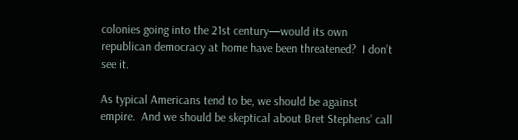colonies going into the 21st century—would its own republican democracy at home have been threatened?  I don’t see it.

As typical Americans tend to be, we should be against empire.  And we should be skeptical about Bret Stephens’ call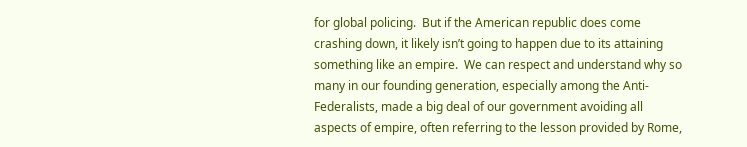for global policing.  But if the American republic does come crashing down, it likely isn’t going to happen due to its attaining something like an empire.  We can respect and understand why so many in our founding generation, especially among the Anti-Federalists, made a big deal of our government avoiding all aspects of empire, often referring to the lesson provided by Rome,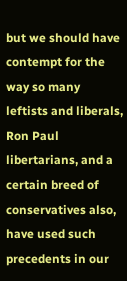but we should have contempt for the way so many leftists and liberals, Ron Paul libertarians, and a certain breed of conservatives also, have used such precedents in our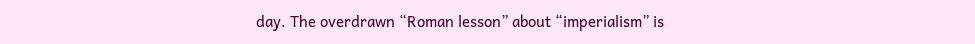day. The overdrawn “Roman lesson” about “imperialism” is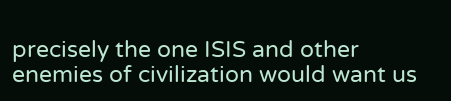precisely the one ISIS and other enemies of civilization would want us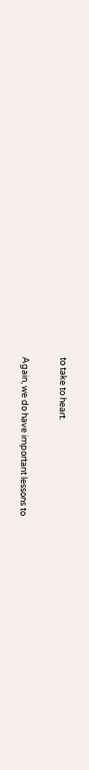to take to heart.

Again, we do have important lessons to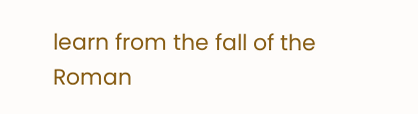learn from the fall of the Roman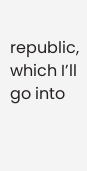republic, which I’ll go into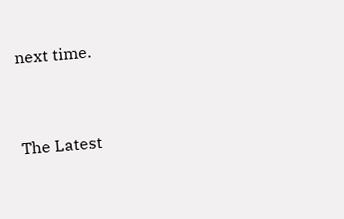next time.


The Latest